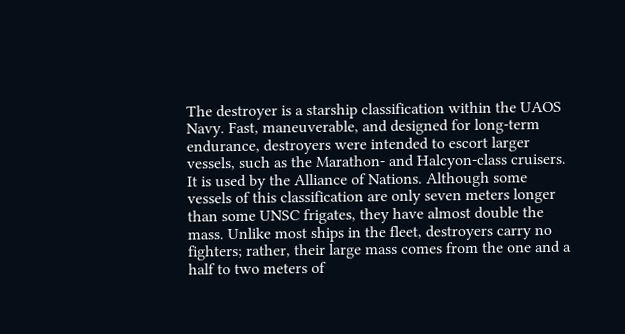The destroyer is a starship classification within the UAOS Navy. Fast, maneuverable, and designed for long-term endurance, destroyers were intended to escort larger vessels, such as the Marathon- and Halcyon-class cruisers. It is used by the Alliance of Nations. Although some vessels of this classification are only seven meters longer than some UNSC frigates, they have almost double the mass. Unlike most ships in the fleet, destroyers carry no fighters; rather, their large mass comes from the one and a half to two meters of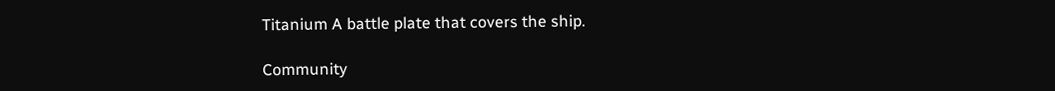Titanium A battle plate that covers the ship.

Community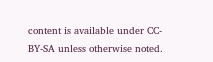content is available under CC-BY-SA unless otherwise noted.